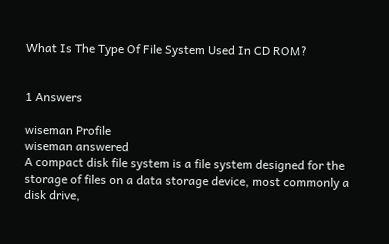What Is The Type Of File System Used In CD ROM?


1 Answers

wiseman Profile
wiseman answered
A compact disk file system is a file system designed for the storage of files on a data storage device, most commonly a disk drive,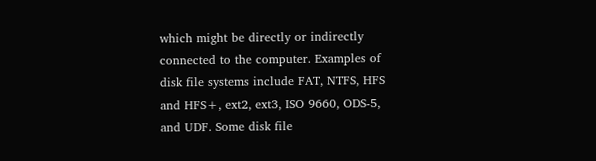which might be directly or indirectly connected to the computer. Examples of disk file systems include FAT, NTFS, HFS and HFS+, ext2, ext3, ISO 9660, ODS-5, and UDF. Some disk file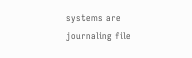systems are journaling file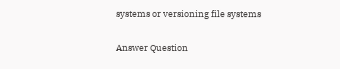systems or versioning file systems

Answer Question